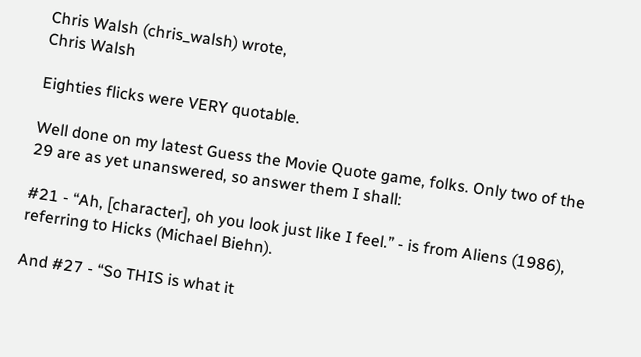Chris Walsh (chris_walsh) wrote,
Chris Walsh

Eighties flicks were VERY quotable.

Well done on my latest Guess the Movie Quote game, folks. Only two of the 29 are as yet unanswered, so answer them I shall:

#21 - “Ah, [character], oh you look just like I feel.” - is from Aliens (1986), referring to Hicks (Michael Biehn).

And #27 - “So THIS is what it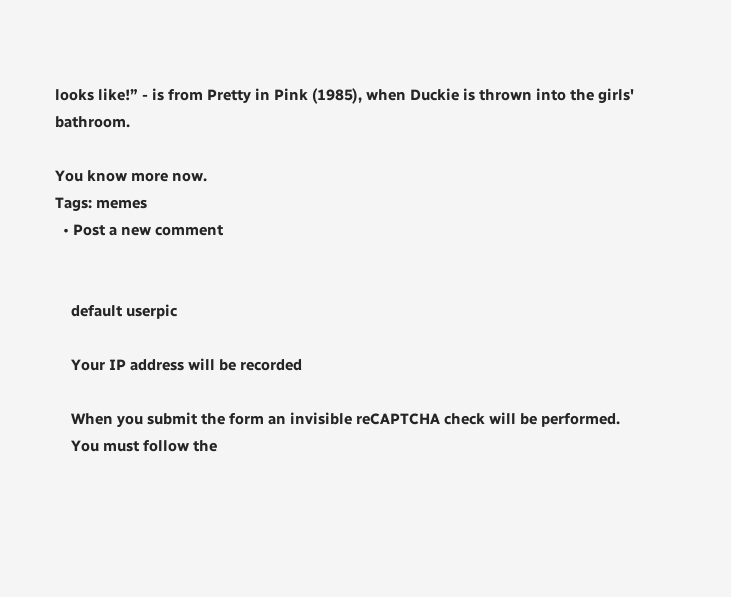looks like!” - is from Pretty in Pink (1985), when Duckie is thrown into the girls' bathroom.

You know more now.
Tags: memes
  • Post a new comment


    default userpic

    Your IP address will be recorded

    When you submit the form an invisible reCAPTCHA check will be performed.
    You must follow the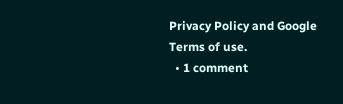Privacy Policy and Google Terms of use.
  • 1 comment